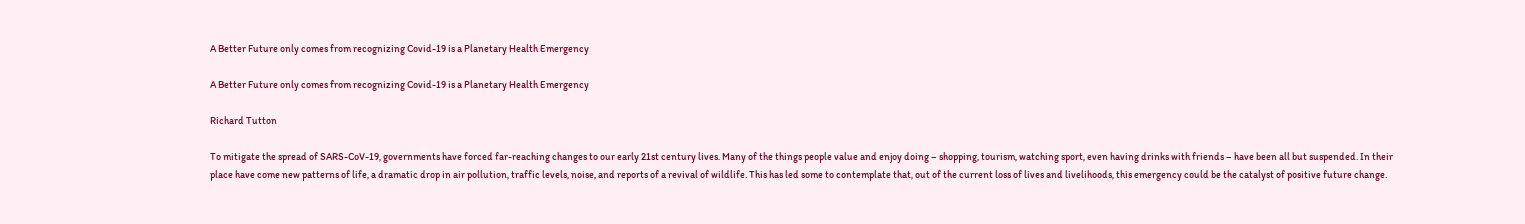A Better Future only comes from recognizing Covid-19 is a Planetary Health Emergency

A Better Future only comes from recognizing Covid-19 is a Planetary Health Emergency

Richard Tutton

To mitigate the spread of SARS-CoV-19, governments have forced far-reaching changes to our early 21st century lives. Many of the things people value and enjoy doing – shopping, tourism, watching sport, even having drinks with friends – have been all but suspended. In their place have come new patterns of life, a dramatic drop in air pollution, traffic levels, noise, and reports of a revival of wildlife. This has led some to contemplate that, out of the current loss of lives and livelihoods, this emergency could be the catalyst of positive future change.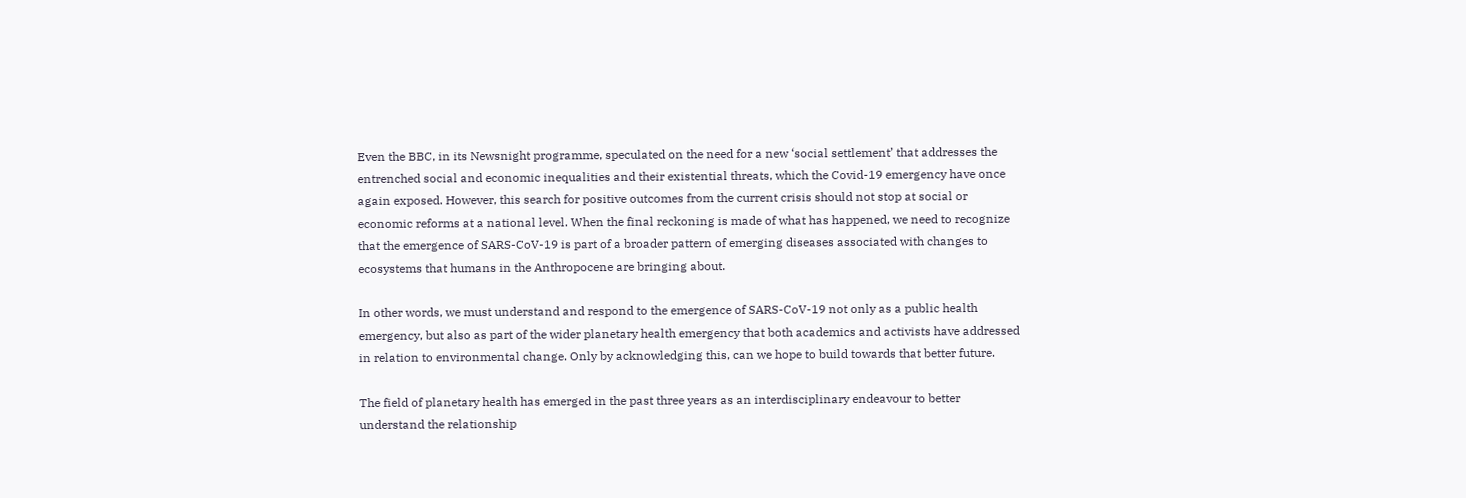Even the BBC, in its Newsnight programme, speculated on the need for a new ‘social settlement’ that addresses the entrenched social and economic inequalities and their existential threats, which the Covid-19 emergency have once again exposed. However, this search for positive outcomes from the current crisis should not stop at social or economic reforms at a national level. When the final reckoning is made of what has happened, we need to recognize that the emergence of SARS-CoV-19 is part of a broader pattern of emerging diseases associated with changes to ecosystems that humans in the Anthropocene are bringing about.

In other words, we must understand and respond to the emergence of SARS-CoV-19 not only as a public health emergency, but also as part of the wider planetary health emergency that both academics and activists have addressed in relation to environmental change. Only by acknowledging this, can we hope to build towards that better future.

The field of planetary health has emerged in the past three years as an interdisciplinary endeavour to better understand the relationship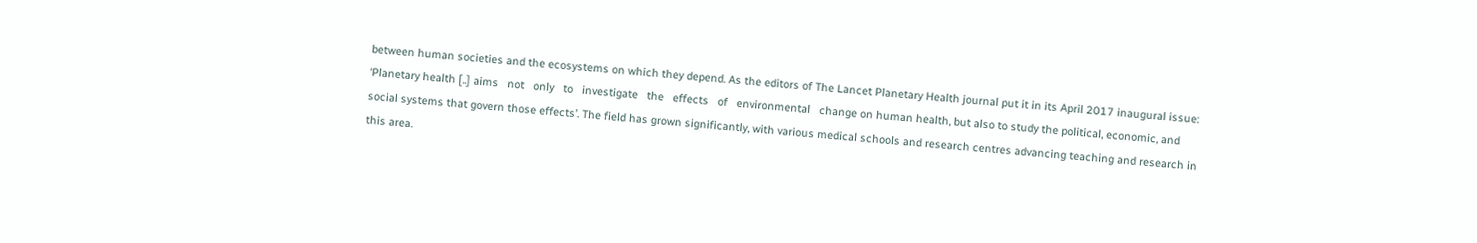between human societies and the ecosystems on which they depend. As the editors of The Lancet Planetary Health journal put it in its April 2017 inaugural issue: ‘Planetary health [..] aims   not   only   to   investigate   the   effects   of   environmental   change on human health, but also to study the political, economic, and social systems that govern those effects’. The field has grown significantly, with various medical schools and research centres advancing teaching and research in this area.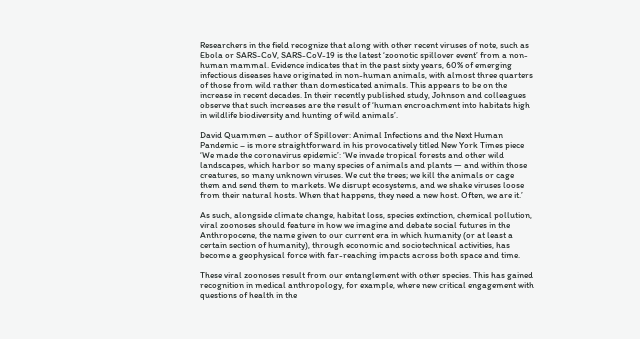Researchers in the field recognize that along with other recent viruses of note, such as Ebola or SARS-CoV, SARS-CoV-19 is the latest ‘zoonotic spillover event’ from a non-human mammal. Evidence indicates that in the past sixty years, 60% of emerging infectious diseases have originated in non-human animals, with almost three quarters of those from wild rather than domesticated animals. This appears to be on the increase in recent decades. In their recently published study, Johnson and colleagues observe that such increases are the result of ‘human encroachment into habitats high in wildlife biodiversity and hunting of wild animals’.

David Quammen – author of Spillover: Animal Infections and the Next Human Pandemic – is more straightforward in his provocatively titled New York Times piece ‘We made the coronavirus epidemic’: ‘We invade tropical forests and other wild landscapes, which harbor so many species of animals and plants — and within those creatures, so many unknown viruses. We cut the trees; we kill the animals or cage them and send them to markets. We disrupt ecosystems, and we shake viruses loose from their natural hosts. When that happens, they need a new host. Often, we are it.’

As such, alongside climate change, habitat loss, species extinction, chemical pollution, viral zoonoses should feature in how we imagine and debate social futures in the Anthropocene, the name given to our current era in which humanity (or at least a certain section of humanity), through economic and sociotechnical activities, has become a geophysical force with far-reaching impacts across both space and time.

These viral zoonoses result from our entanglement with other species. This has gained recognition in medical anthropology, for example, where new critical engagement with questions of health in the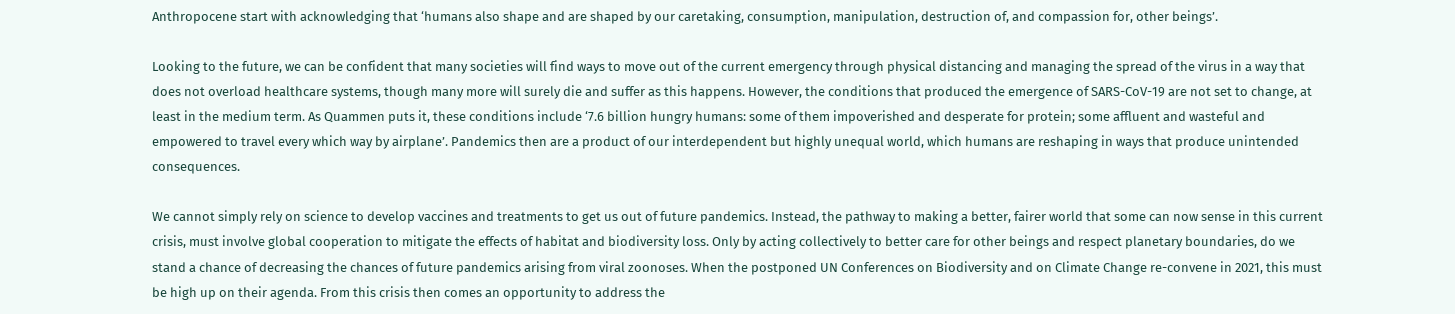Anthropocene start with acknowledging that ‘humans also shape and are shaped by our caretaking, consumption, manipulation, destruction of, and compassion for, other beings’.

Looking to the future, we can be confident that many societies will find ways to move out of the current emergency through physical distancing and managing the spread of the virus in a way that does not overload healthcare systems, though many more will surely die and suffer as this happens. However, the conditions that produced the emergence of SARS-CoV-19 are not set to change, at least in the medium term. As Quammen puts it, these conditions include ‘7.6 billion hungry humans: some of them impoverished and desperate for protein; some affluent and wasteful and empowered to travel every which way by airplane’. Pandemics then are a product of our interdependent but highly unequal world, which humans are reshaping in ways that produce unintended consequences.

We cannot simply rely on science to develop vaccines and treatments to get us out of future pandemics. Instead, the pathway to making a better, fairer world that some can now sense in this current crisis, must involve global cooperation to mitigate the effects of habitat and biodiversity loss. Only by acting collectively to better care for other beings and respect planetary boundaries, do we stand a chance of decreasing the chances of future pandemics arising from viral zoonoses. When the postponed UN Conferences on Biodiversity and on Climate Change re-convene in 2021, this must be high up on their agenda. From this crisis then comes an opportunity to address the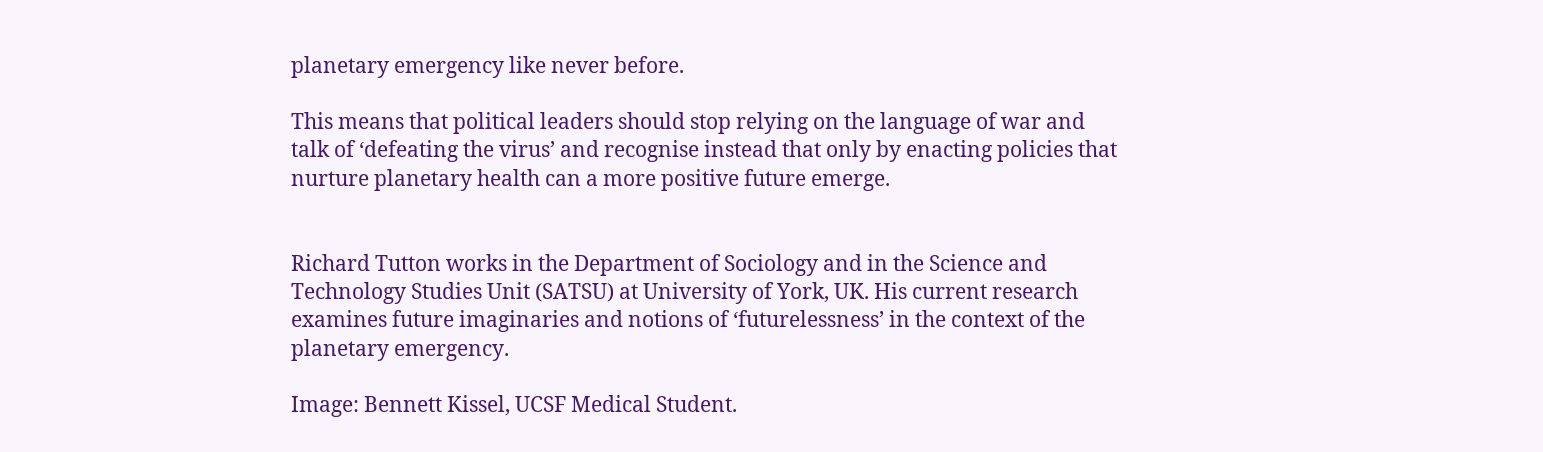planetary emergency like never before.

This means that political leaders should stop relying on the language of war and talk of ‘defeating the virus’ and recognise instead that only by enacting policies that nurture planetary health can a more positive future emerge.


Richard Tutton works in the Department of Sociology and in the Science and Technology Studies Unit (SATSU) at University of York, UK. His current research examines future imaginaries and notions of ‘futurelessness’ in the context of the planetary emergency.

Image: Bennett Kissel, UCSF Medical Student.